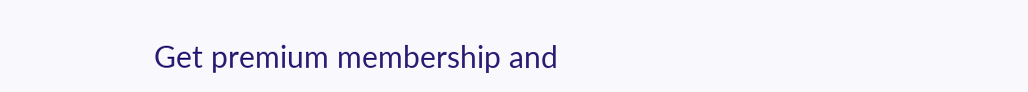Get premium membership and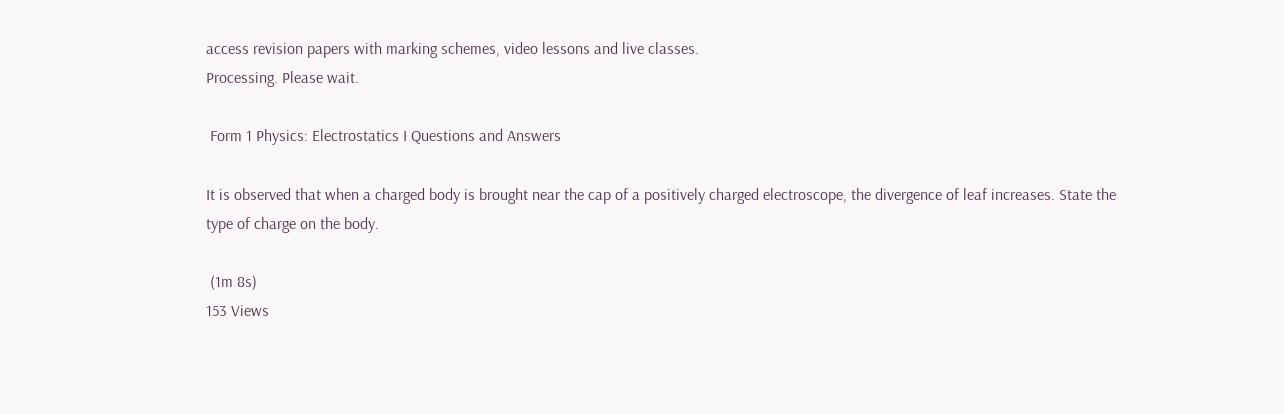access revision papers with marking schemes, video lessons and live classes.
Processing. Please wait.

 Form 1 Physics: Electrostatics I Questions and Answers

It is observed that when a charged body is brought near the cap of a positively charged electroscope, the divergence of leaf increases. State the type of charge on the body.

 (1m 8s)
153 Views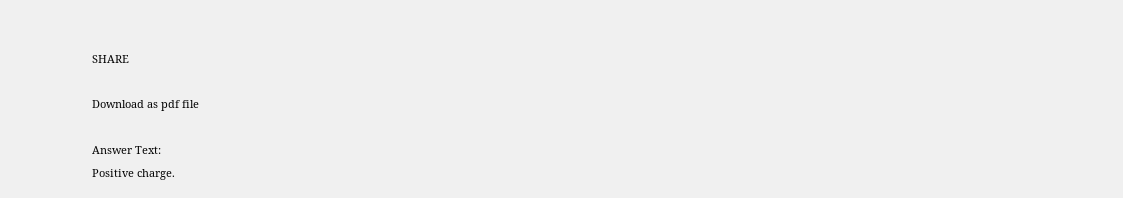SHARE

Download as pdf file

Answer Text:
Positive charge.